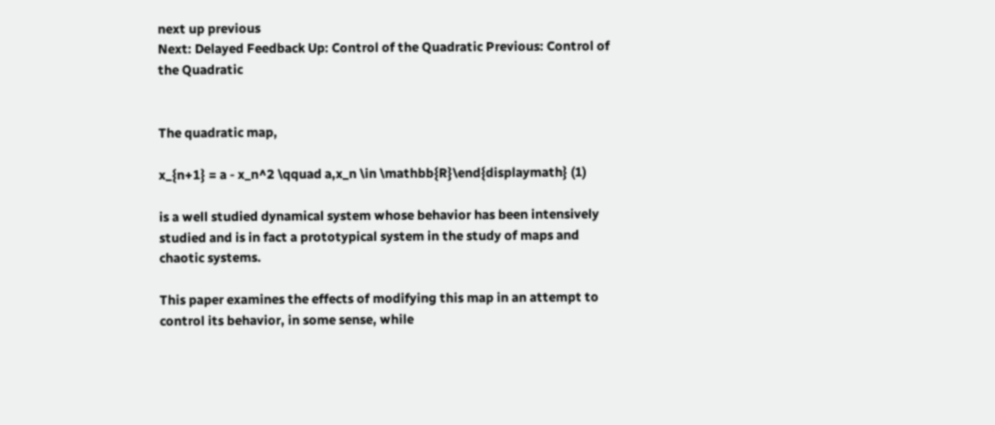next up previous
Next: Delayed Feedback Up: Control of the Quadratic Previous: Control of the Quadratic


The quadratic map,

x_{n+1} = a - x_n^2 \qquad a,x_n \in \mathbb{R}\end{displaymath} (1)

is a well studied dynamical system whose behavior has been intensively studied and is in fact a prototypical system in the study of maps and chaotic systems.

This paper examines the effects of modifying this map in an attempt to control its behavior, in some sense, while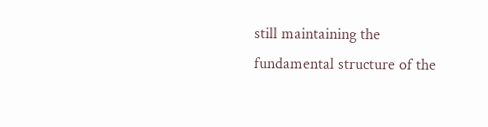still maintaining the fundamental structure of the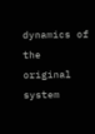dynamics of the original system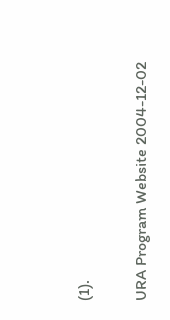(1).

URA Program Website 2004-12-02